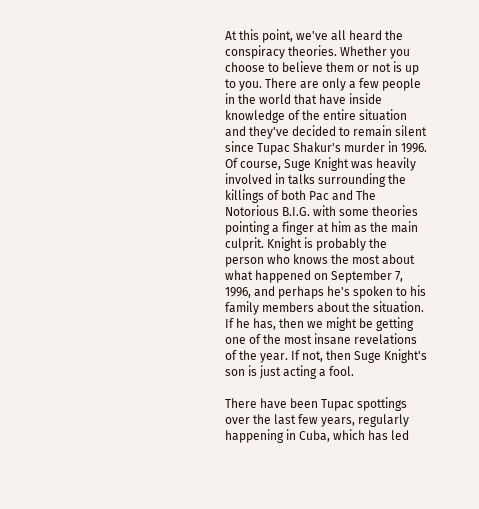At this point, we've all heard the conspiracy theories. Whether you choose to believe them or not is up to you. There are only a few people in the world that have inside knowledge of the entire situation and they've decided to remain silent since Tupac Shakur's murder in 1996. Of course, Suge Knight was heavily involved in talks surrounding the killings of both Pac and The Notorious B.I.G. with some theories pointing a finger at him as the main culprit. Knight is probably the person who knows the most about what happened on September 7, 1996, and perhaps he's spoken to his family members about the situation. If he has, then we might be getting one of the most insane revelations of the year. If not, then Suge Knight's son is just acting a fool.

There have been Tupac spottings over the last few years, regularly happening in Cuba, which has led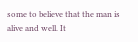some to believe that the man is alive and well. It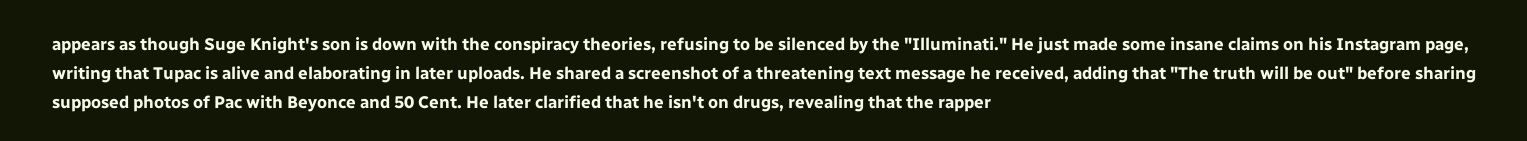appears as though Suge Knight's son is down with the conspiracy theories, refusing to be silenced by the "Illuminati." He just made some insane claims on his Instagram page, writing that Tupac is alive and elaborating in later uploads. He shared a screenshot of a threatening text message he received, adding that "The truth will be out" before sharing supposed photos of Pac with Beyonce and 50 Cent. He later clarified that he isn't on drugs, revealing that the rapper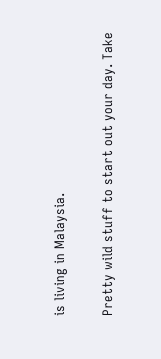is living in Malaysia.

Pretty wild stuff to start out your day. Take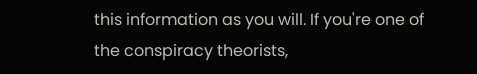this information as you will. If you're one of the conspiracy theorists,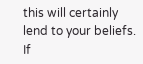this will certainly lend to your beliefs. If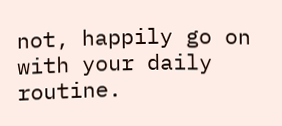not, happily go on with your daily routine.